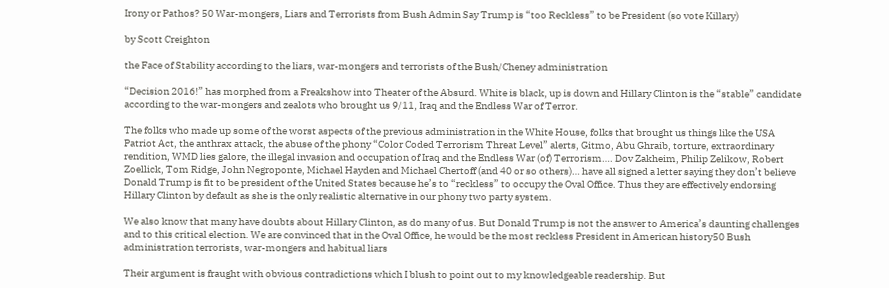Irony or Pathos? 50 War-mongers, Liars and Terrorists from Bush Admin Say Trump is “too Reckless” to be President (so vote Killary)

by Scott Creighton

the Face of Stability according to the liars, war-mongers and terrorists of the Bush/Cheney administration

“Decision 2016!” has morphed from a Freakshow into Theater of the Absurd. White is black, up is down and Hillary Clinton is the “stable” candidate according to the war-mongers and zealots who brought us 9/11, Iraq and the Endless War of Terror.

The folks who made up some of the worst aspects of the previous administration in the White House, folks that brought us things like the USA Patriot Act, the anthrax attack, the abuse of the phony “Color Coded Terrorism Threat Level” alerts, Gitmo, Abu Ghraib, torture, extraordinary rendition, WMD lies galore, the illegal invasion and occupation of Iraq and the Endless War (of) Terrorism…. Dov Zakheim, Philip Zelikow, Robert Zoellick, Tom Ridge, John Negroponte, Michael Hayden and Michael Chertoff (and 40 or so others)… have all signed a letter saying they don’t believe Donald Trump is fit to be president of the United States because he’s to “reckless” to occupy the Oval Office. Thus they are effectively endorsing Hillary Clinton by default as she is the only realistic alternative in our phony two party system.

We also know that many have doubts about Hillary Clinton, as do many of us. But Donald Trump is not the answer to America’s daunting challenges and to this critical election. We are convinced that in the Oval Office, he would be the most reckless President in American history50 Bush administration terrorists, war-mongers and habitual liars

Their argument is fraught with obvious contradictions which I blush to point out to my knowledgeable readership. But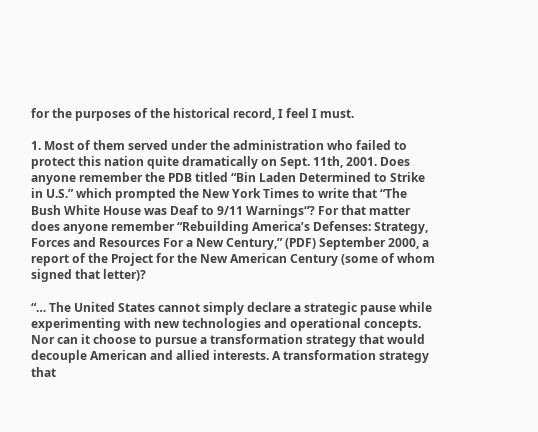for the purposes of the historical record, I feel I must.

1. Most of them served under the administration who failed to protect this nation quite dramatically on Sept. 11th, 2001. Does anyone remember the PDB titled “Bin Laden Determined to Strike in U.S.” which prompted the New York Times to write that “The Bush White House was Deaf to 9/11 Warnings“? For that matter does anyone remember “Rebuilding America’s Defenses: Strategy, Forces and Resources For a New Century,” (PDF) September 2000, a report of the Project for the New American Century (some of whom signed that letter)?

“… The United States cannot simply declare a strategic pause while experimenting with new technologies and operational concepts. Nor can it choose to pursue a transformation strategy that would decouple American and allied interests. A transformation strategy that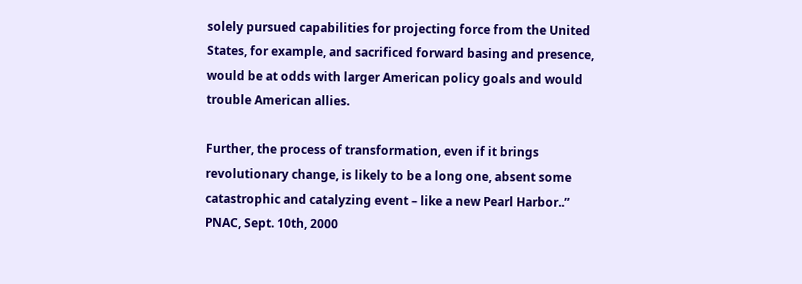solely pursued capabilities for projecting force from the United States, for example, and sacrificed forward basing and presence, would be at odds with larger American policy goals and would trouble American allies.

Further, the process of transformation, even if it brings revolutionary change, is likely to be a long one, absent some catastrophic and catalyzing event – like a new Pearl Harbor..” PNAC, Sept. 10th, 2000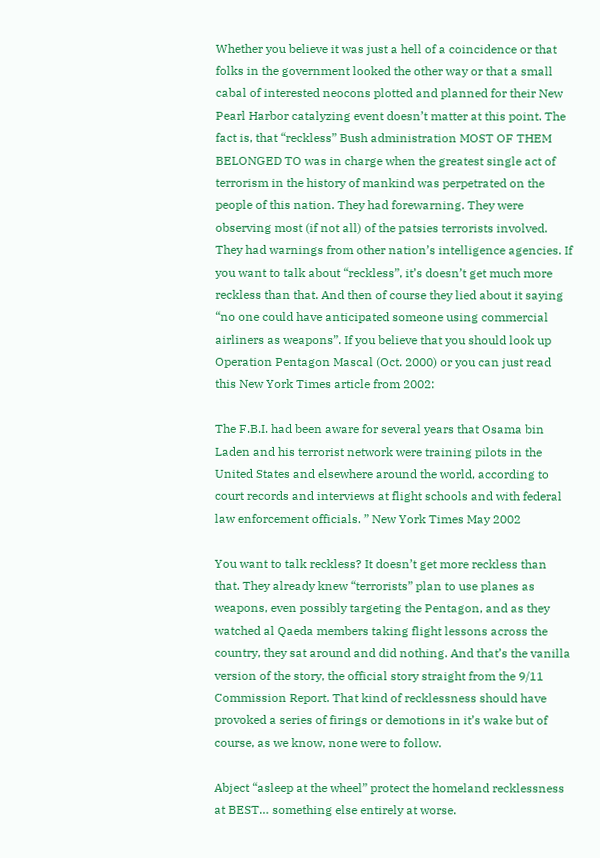Whether you believe it was just a hell of a coincidence or that folks in the government looked the other way or that a small cabal of interested neocons plotted and planned for their New Pearl Harbor catalyzing event doesn’t matter at this point. The fact is, that “reckless” Bush administration MOST OF THEM BELONGED TO was in charge when the greatest single act of terrorism in the history of mankind was perpetrated on the people of this nation. They had forewarning. They were observing most (if not all) of the patsies terrorists involved. They had warnings from other nation’s intelligence agencies. If you want to talk about “reckless”, it’s doesn’t get much more reckless than that. And then of course they lied about it saying “no one could have anticipated someone using commercial airliners as weapons”. If you believe that you should look up Operation Pentagon Mascal (Oct. 2000) or you can just read this New York Times article from 2002:

The F.B.I. had been aware for several years that Osama bin Laden and his terrorist network were training pilots in the United States and elsewhere around the world, according to court records and interviews at flight schools and with federal law enforcement officials. ” New York Times May 2002

You want to talk reckless? It doesn’t get more reckless than that. They already knew “terrorists” plan to use planes as weapons, even possibly targeting the Pentagon, and as they watched al Qaeda members taking flight lessons across the country, they sat around and did nothing. And that’s the vanilla version of the story, the official story straight from the 9/11 Commission Report. That kind of recklessness should have provoked a series of firings or demotions in it’s wake but of course, as we know, none were to follow.

Abject “asleep at the wheel” protect the homeland recklessness at BEST… something else entirely at worse.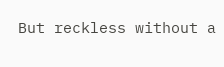But reckless without a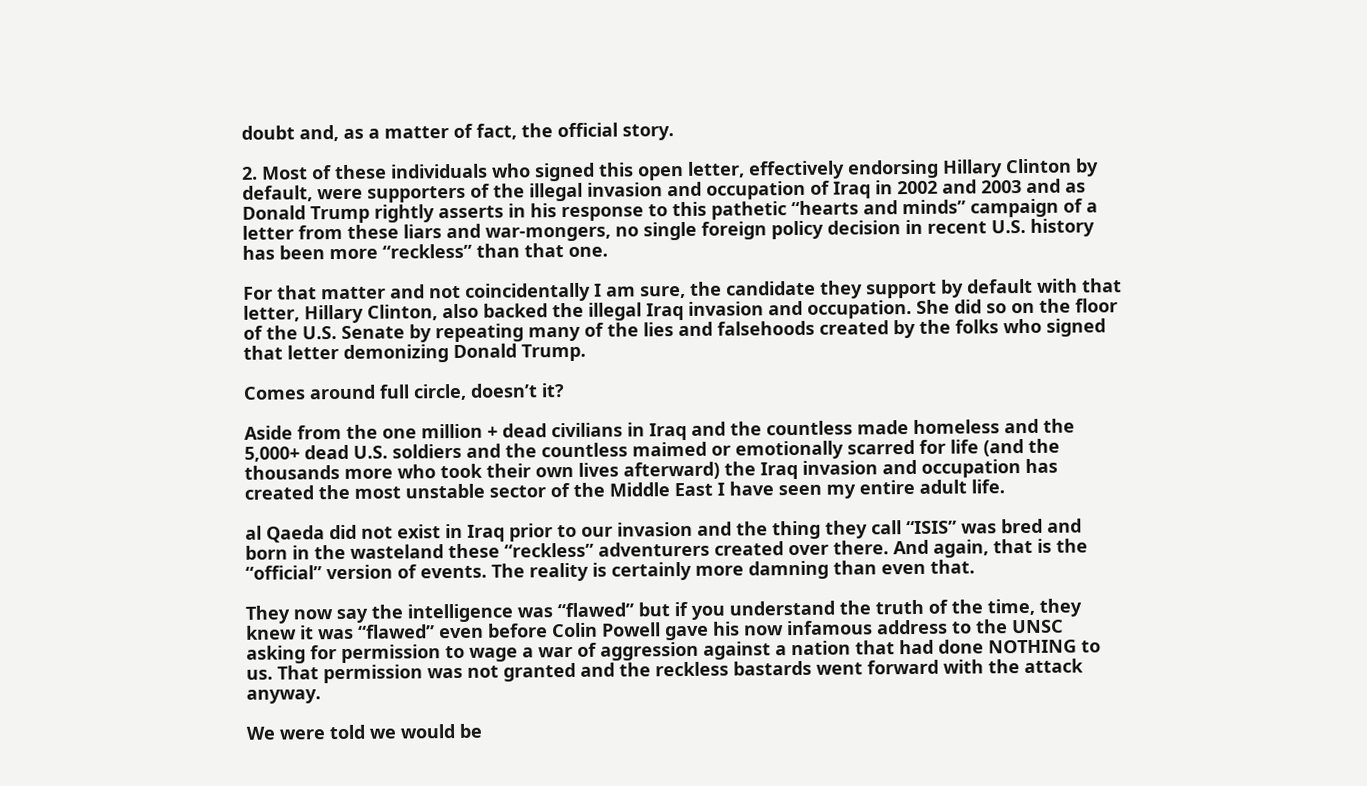doubt and, as a matter of fact, the official story.

2. Most of these individuals who signed this open letter, effectively endorsing Hillary Clinton by default, were supporters of the illegal invasion and occupation of Iraq in 2002 and 2003 and as Donald Trump rightly asserts in his response to this pathetic “hearts and minds” campaign of a letter from these liars and war-mongers, no single foreign policy decision in recent U.S. history has been more “reckless” than that one.

For that matter and not coincidentally I am sure, the candidate they support by default with that letter, Hillary Clinton, also backed the illegal Iraq invasion and occupation. She did so on the floor of the U.S. Senate by repeating many of the lies and falsehoods created by the folks who signed that letter demonizing Donald Trump.

Comes around full circle, doesn’t it?

Aside from the one million + dead civilians in Iraq and the countless made homeless and the 5,000+ dead U.S. soldiers and the countless maimed or emotionally scarred for life (and the thousands more who took their own lives afterward) the Iraq invasion and occupation has created the most unstable sector of the Middle East I have seen my entire adult life.

al Qaeda did not exist in Iraq prior to our invasion and the thing they call “ISIS” was bred and born in the wasteland these “reckless” adventurers created over there. And again, that is the “official” version of events. The reality is certainly more damning than even that.

They now say the intelligence was “flawed” but if you understand the truth of the time, they knew it was “flawed” even before Colin Powell gave his now infamous address to the UNSC asking for permission to wage a war of aggression against a nation that had done NOTHING to us. That permission was not granted and the reckless bastards went forward with the attack anyway.

We were told we would be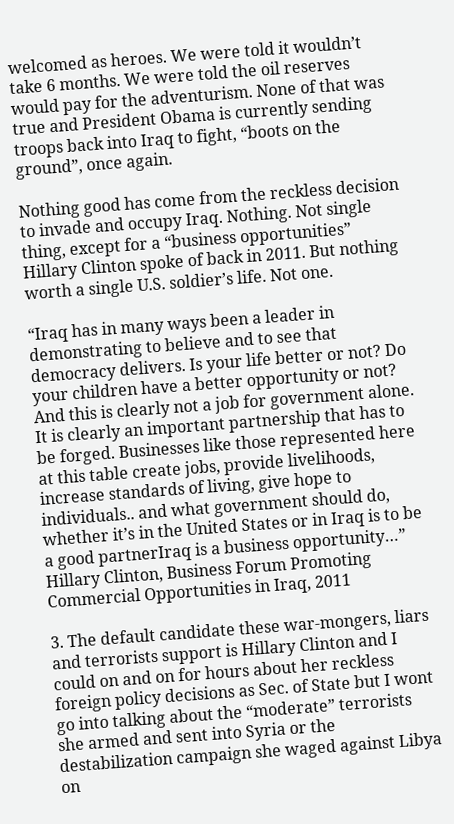welcomed as heroes. We were told it wouldn’t take 6 months. We were told the oil reserves would pay for the adventurism. None of that was true and President Obama is currently sending troops back into Iraq to fight, “boots on the ground”, once again.

Nothing good has come from the reckless decision to invade and occupy Iraq. Nothing. Not single thing, except for a “business opportunities” Hillary Clinton spoke of back in 2011. But nothing worth a single U.S. soldier’s life. Not one.

“Iraq has in many ways been a leader in demonstrating to believe and to see that democracy delivers. Is your life better or not? Do your children have a better opportunity or not? And this is clearly not a job for government alone. It is clearly an important partnership that has to be forged. Businesses like those represented here at this table create jobs, provide livelihoods, increase standards of living, give hope to individuals.. and what government should do, whether it’s in the United States or in Iraq is to be a good partnerIraq is a business opportunity…” Hillary Clinton, Business Forum Promoting Commercial Opportunities in Iraq, 2011

3. The default candidate these war-mongers, liars and terrorists support is Hillary Clinton and I could on and on for hours about her reckless foreign policy decisions as Sec. of State but I wont go into talking about the “moderate” terrorists she armed and sent into Syria or the destabilization campaign she waged against Libya on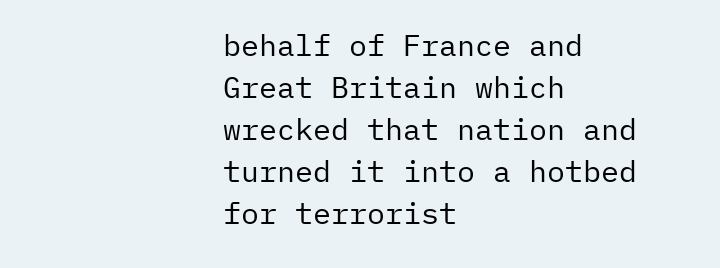behalf of France and Great Britain which wrecked that nation and turned it into a hotbed for terrorist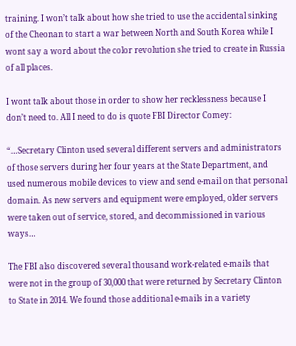training. I won’t talk about how she tried to use the accidental sinking of the Cheonan to start a war between North and South Korea while I wont say a word about the color revolution she tried to create in Russia of all places.

I wont talk about those in order to show her recklessness because I don’t need to. All I need to do is quote FBI Director Comey:

“…Secretary Clinton used several different servers and administrators of those servers during her four years at the State Department, and used numerous mobile devices to view and send e-mail on that personal domain. As new servers and equipment were employed, older servers were taken out of service, stored, and decommissioned in various ways…

The FBI also discovered several thousand work-related e-mails that were not in the group of 30,000 that were returned by Secretary Clinton to State in 2014. We found those additional e-mails in a variety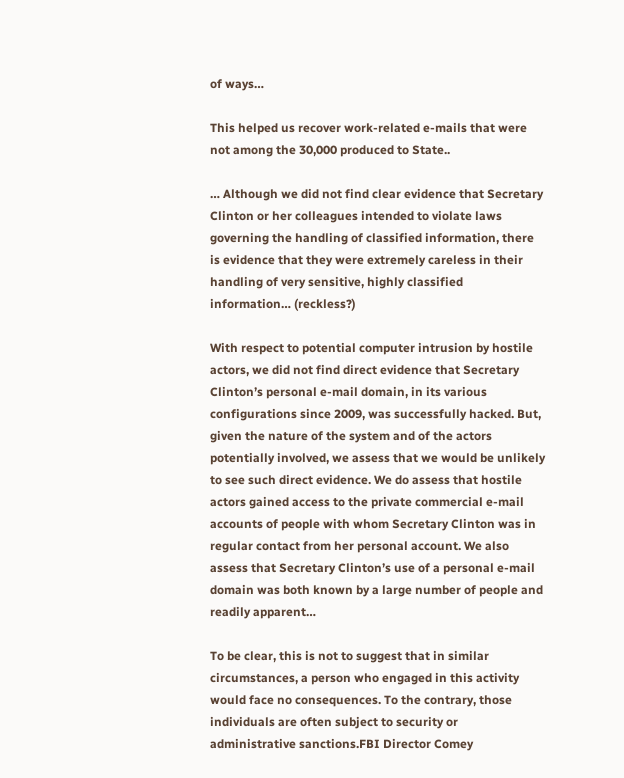of ways…

This helped us recover work-related e-mails that were not among the 30,000 produced to State..

… Although we did not find clear evidence that Secretary Clinton or her colleagues intended to violate laws governing the handling of classified information, there is evidence that they were extremely careless in their handling of very sensitive, highly classified information… (reckless?)

With respect to potential computer intrusion by hostile actors, we did not find direct evidence that Secretary Clinton’s personal e-mail domain, in its various configurations since 2009, was successfully hacked. But, given the nature of the system and of the actors potentially involved, we assess that we would be unlikely to see such direct evidence. We do assess that hostile actors gained access to the private commercial e-mail accounts of people with whom Secretary Clinton was in regular contact from her personal account. We also assess that Secretary Clinton’s use of a personal e-mail domain was both known by a large number of people and readily apparent…

To be clear, this is not to suggest that in similar circumstances, a person who engaged in this activity would face no consequences. To the contrary, those individuals are often subject to security or administrative sanctions.FBI Director Comey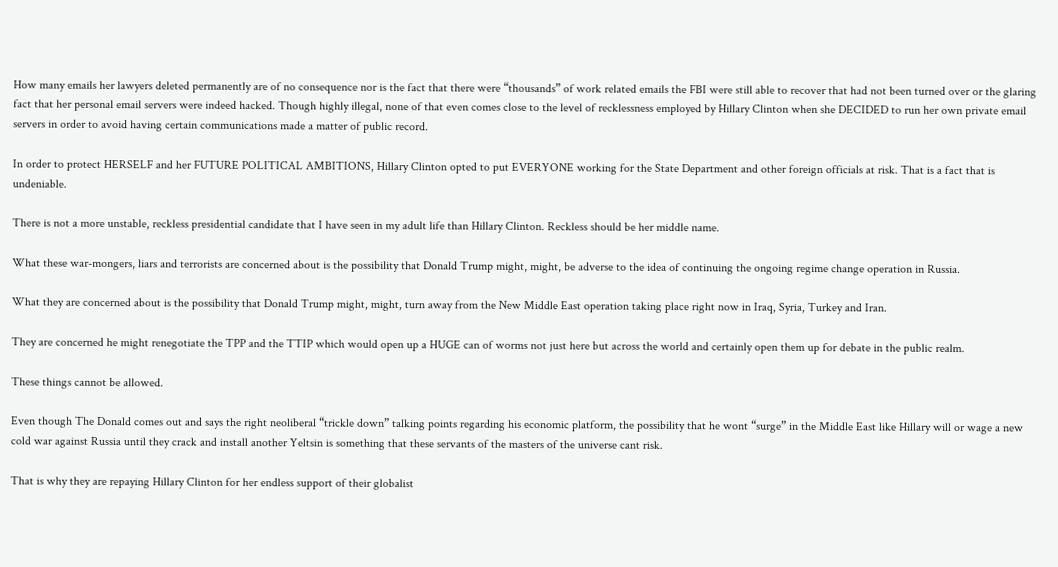How many emails her lawyers deleted permanently are of no consequence nor is the fact that there were “thousands” of work related emails the FBI were still able to recover that had not been turned over or the glaring fact that her personal email servers were indeed hacked. Though highly illegal, none of that even comes close to the level of recklessness employed by Hillary Clinton when she DECIDED to run her own private email servers in order to avoid having certain communications made a matter of public record.

In order to protect HERSELF and her FUTURE POLITICAL AMBITIONS, Hillary Clinton opted to put EVERYONE working for the State Department and other foreign officials at risk. That is a fact that is undeniable.

There is not a more unstable, reckless presidential candidate that I have seen in my adult life than Hillary Clinton. Reckless should be her middle name.

What these war-mongers, liars and terrorists are concerned about is the possibility that Donald Trump might, might, be adverse to the idea of continuing the ongoing regime change operation in Russia.

What they are concerned about is the possibility that Donald Trump might, might, turn away from the New Middle East operation taking place right now in Iraq, Syria, Turkey and Iran.

They are concerned he might renegotiate the TPP and the TTIP which would open up a HUGE can of worms not just here but across the world and certainly open them up for debate in the public realm.

These things cannot be allowed.

Even though The Donald comes out and says the right neoliberal “trickle down” talking points regarding his economic platform, the possibility that he wont “surge” in the Middle East like Hillary will or wage a new cold war against Russia until they crack and install another Yeltsin is something that these servants of the masters of the universe cant risk.

That is why they are repaying Hillary Clinton for her endless support of their globalist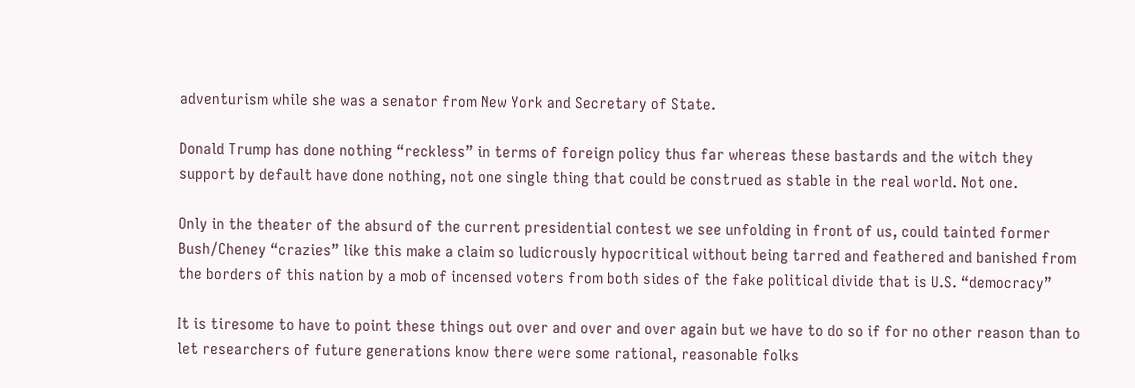adventurism while she was a senator from New York and Secretary of State.

Donald Trump has done nothing “reckless” in terms of foreign policy thus far whereas these bastards and the witch they support by default have done nothing, not one single thing that could be construed as stable in the real world. Not one.

Only in the theater of the absurd of the current presidential contest we see unfolding in front of us, could tainted former Bush/Cheney “crazies” like this make a claim so ludicrously hypocritical without being tarred and feathered and banished from the borders of this nation by a mob of incensed voters from both sides of the fake political divide that is U.S. “democracy”

It is tiresome to have to point these things out over and over and over again but we have to do so if for no other reason than to let researchers of future generations know there were some rational, reasonable folks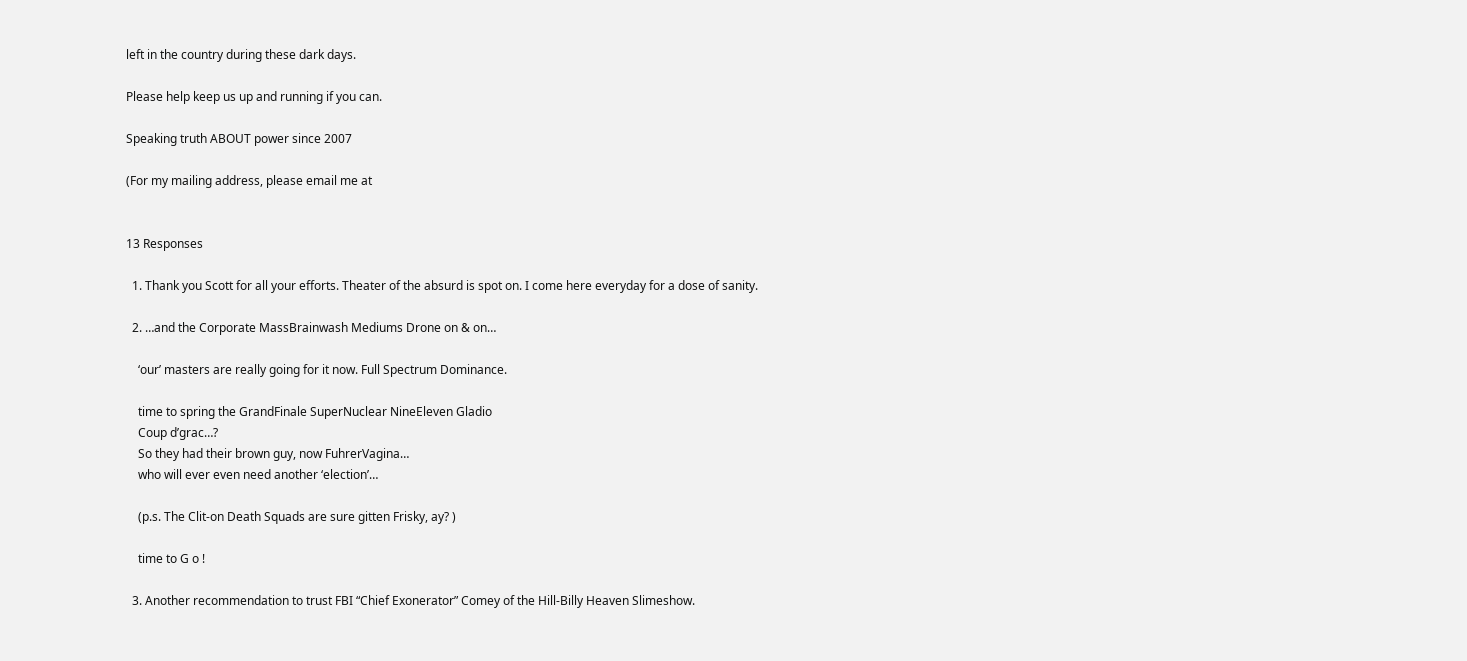left in the country during these dark days.

Please help keep us up and running if you can.

Speaking truth ABOUT power since 2007

(For my mailing address, please email me at


13 Responses

  1. Thank you Scott for all your efforts. Theater of the absurd is spot on. I come here everyday for a dose of sanity.

  2. …and the Corporate MassBrainwash Mediums Drone on & on…

    ‘our’ masters are really going for it now. Full Spectrum Dominance.

    time to spring the GrandFinale SuperNuclear NineEleven Gladio
    Coup d’grac…?
    So they had their brown guy, now FuhrerVagina…
    who will ever even need another ‘election’…

    (p.s. The Clit-on Death Squads are sure gitten Frisky, ay? )

    time to G o !

  3. Another recommendation to trust FBI “Chief Exonerator” Comey of the Hill-Billy Heaven Slimeshow.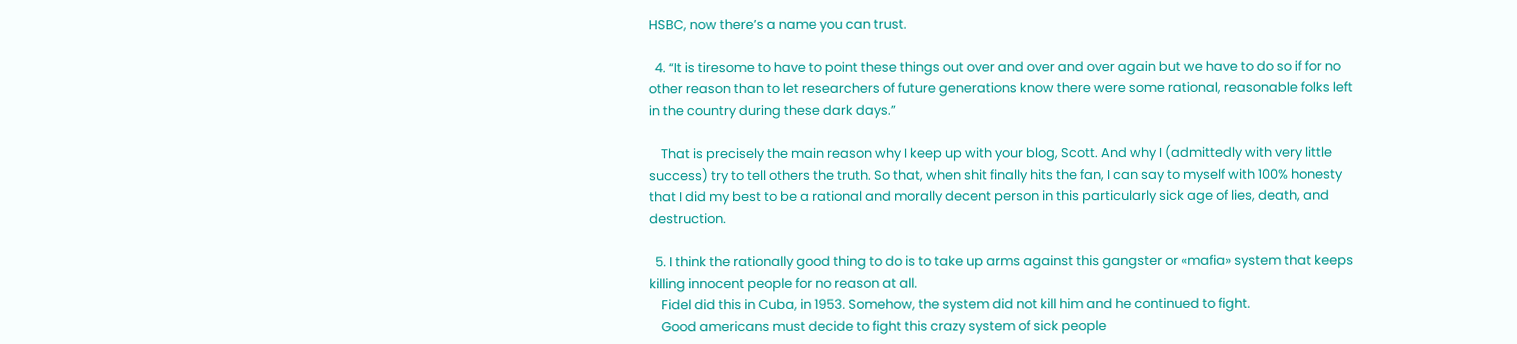HSBC, now there’s a name you can trust.

  4. “It is tiresome to have to point these things out over and over and over again but we have to do so if for no other reason than to let researchers of future generations know there were some rational, reasonable folks left in the country during these dark days.”

    That is precisely the main reason why I keep up with your blog, Scott. And why I (admittedly with very little success) try to tell others the truth. So that, when shit finally hits the fan, I can say to myself with 100% honesty that I did my best to be a rational and morally decent person in this particularly sick age of lies, death, and destruction.

  5. I think the rationally good thing to do is to take up arms against this gangster or «mafia» system that keeps killing innocent people for no reason at all.
    Fidel did this in Cuba, in 1953. Somehow, the system did not kill him and he continued to fight.
    Good americans must decide to fight this crazy system of sick people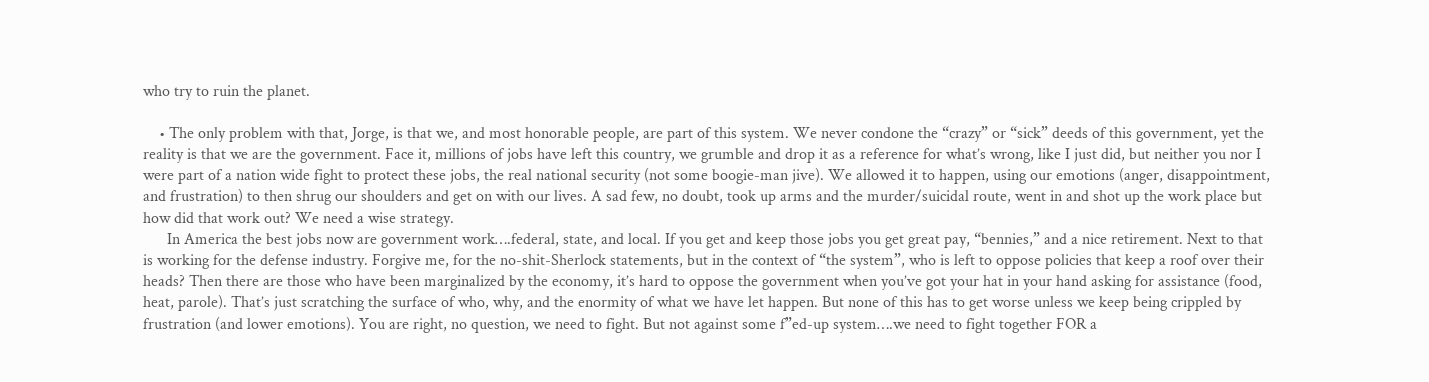who try to ruin the planet.

    • The only problem with that, Jorge, is that we, and most honorable people, are part of this system. We never condone the “crazy” or “sick” deeds of this government, yet the reality is that we are the government. Face it, millions of jobs have left this country, we grumble and drop it as a reference for what’s wrong, like I just did, but neither you nor I were part of a nation wide fight to protect these jobs, the real national security (not some boogie-man jive). We allowed it to happen, using our emotions (anger, disappointment, and frustration) to then shrug our shoulders and get on with our lives. A sad few, no doubt, took up arms and the murder/suicidal route, went in and shot up the work place but how did that work out? We need a wise strategy.
      In America the best jobs now are government work….federal, state, and local. If you get and keep those jobs you get great pay, “bennies,” and a nice retirement. Next to that is working for the defense industry. Forgive me, for the no-shit-Sherlock statements, but in the context of “the system”, who is left to oppose policies that keep a roof over their heads? Then there are those who have been marginalized by the economy, it’s hard to oppose the government when you’ve got your hat in your hand asking for assistance (food, heat, parole). That’s just scratching the surface of who, why, and the enormity of what we have let happen. But none of this has to get worse unless we keep being crippled by frustration (and lower emotions). You are right, no question, we need to fight. But not against some f”ed-up system….we need to fight together FOR a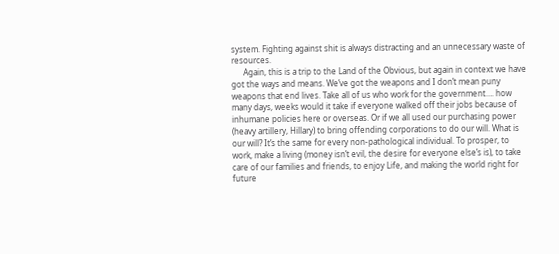system. Fighting against shit is always distracting and an unnecessary waste of resources.
      Again, this is a trip to the Land of the Obvious, but again in context we have got the ways and means. We’ve got the weapons and I don’t mean puny weapons that end lives. Take all of us who work for the government…. how many days, weeks would it take if everyone walked off their jobs because of inhumane policies here or overseas. Or if we all used our purchasing power (heavy artillery, Hillary) to bring offending corporations to do our will. What is our will? It’s the same for every non-pathological individual. To prosper, to work, make a living (money isn’t evil, the desire for everyone else’s is), to take care of our families and friends, to enjoy Life, and making the world right for future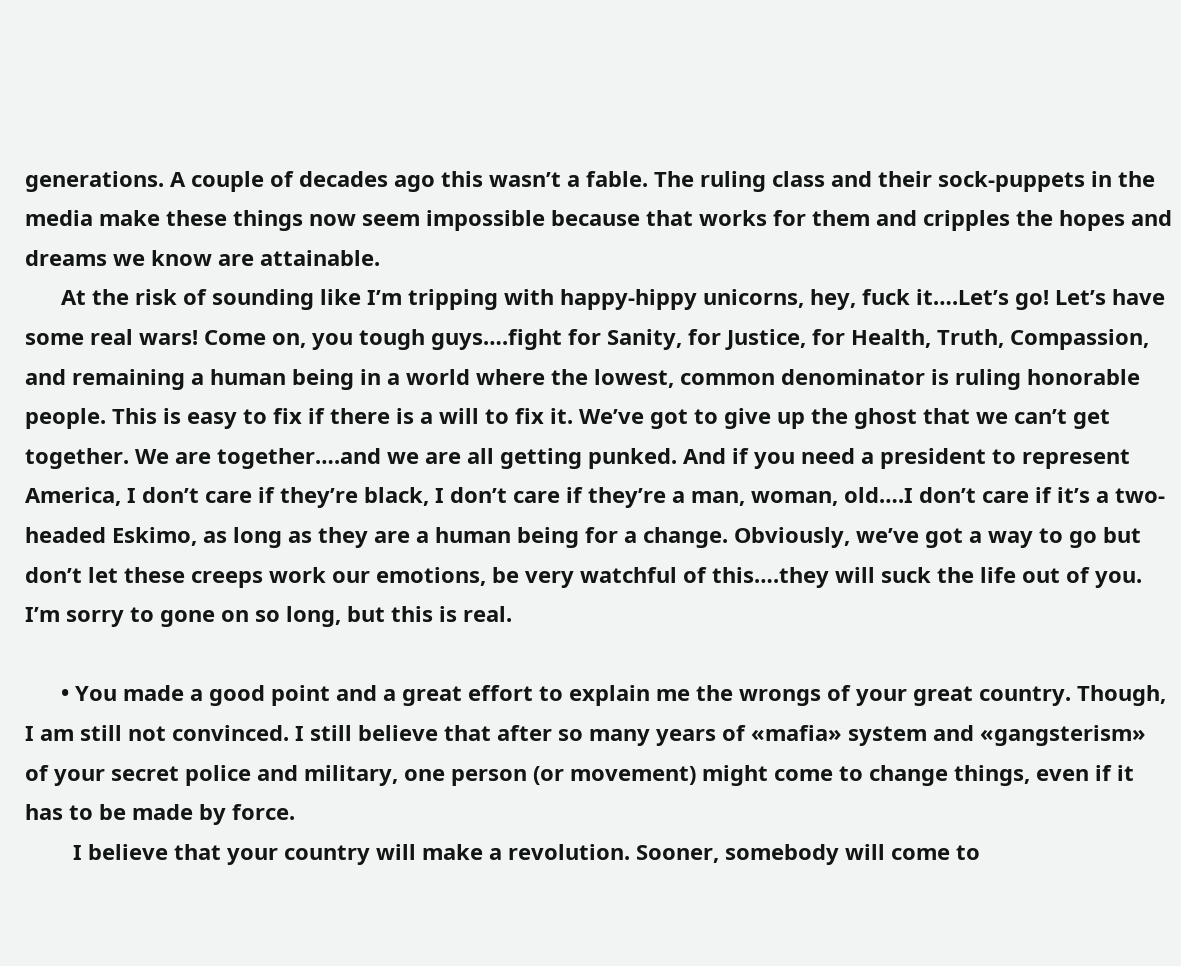generations. A couple of decades ago this wasn’t a fable. The ruling class and their sock-puppets in the media make these things now seem impossible because that works for them and cripples the hopes and dreams we know are attainable.
      At the risk of sounding like I’m tripping with happy-hippy unicorns, hey, fuck it….Let’s go! Let’s have some real wars! Come on, you tough guys….fight for Sanity, for Justice, for Health, Truth, Compassion, and remaining a human being in a world where the lowest, common denominator is ruling honorable people. This is easy to fix if there is a will to fix it. We’ve got to give up the ghost that we can’t get together. We are together….and we are all getting punked. And if you need a president to represent America, I don’t care if they’re black, I don’t care if they’re a man, woman, old….I don’t care if it’s a two-headed Eskimo, as long as they are a human being for a change. Obviously, we’ve got a way to go but don’t let these creeps work our emotions, be very watchful of this….they will suck the life out of you. I’m sorry to gone on so long, but this is real.

      • You made a good point and a great effort to explain me the wrongs of your great country. Though, I am still not convinced. I still believe that after so many years of «mafia» system and «gangsterism» of your secret police and military, one person (or movement) might come to change things, even if it has to be made by force.
        I believe that your country will make a revolution. Sooner, somebody will come to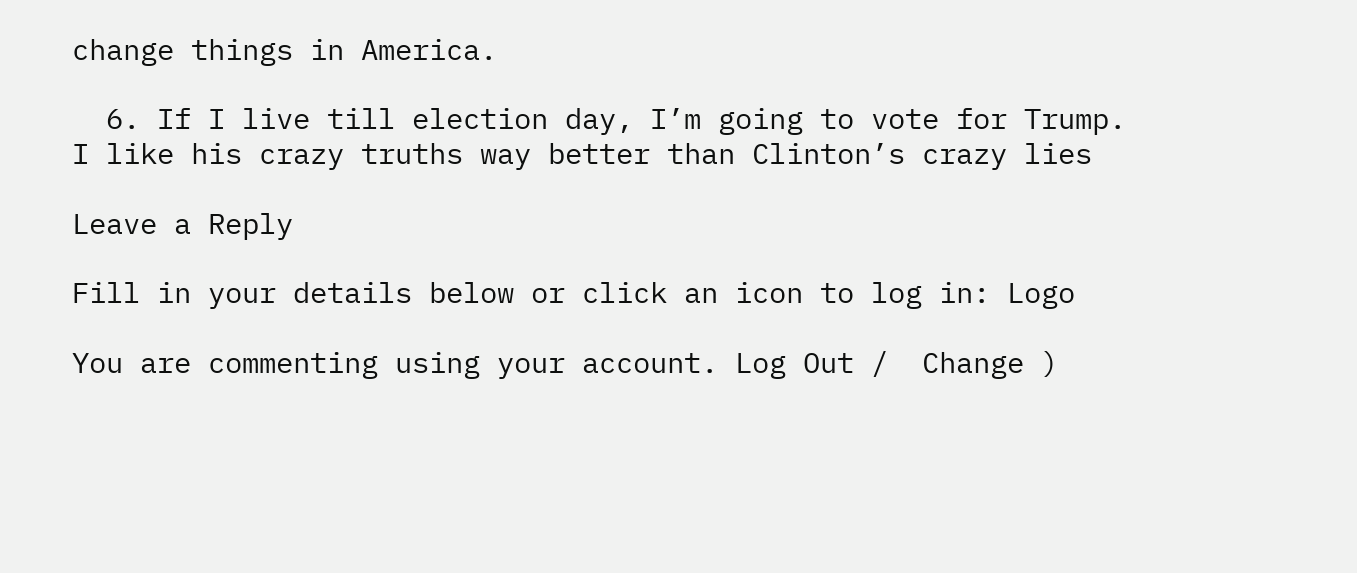change things in America.

  6. If I live till election day, I’m going to vote for Trump. I like his crazy truths way better than Clinton’s crazy lies

Leave a Reply

Fill in your details below or click an icon to log in: Logo

You are commenting using your account. Log Out /  Change )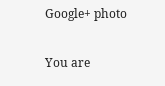Google+ photo

You are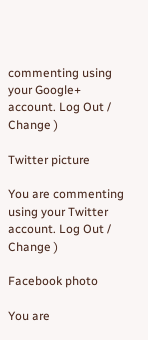commenting using your Google+ account. Log Out /  Change )

Twitter picture

You are commenting using your Twitter account. Log Out /  Change )

Facebook photo

You are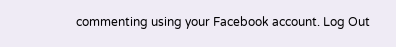commenting using your Facebook account. Log Out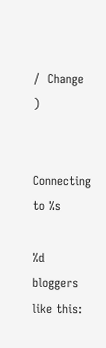/  Change )


Connecting to %s

%d bloggers like this: